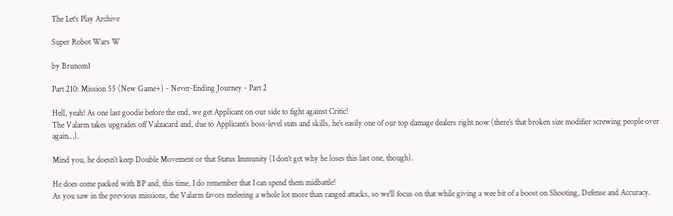The Let's Play Archive

Super Robot Wars W

by Brunom1

Part 210: Mission 55 (New Game+) - Never-Ending Journey - Part 2

Hell, yeah! As one last goodie before the end, we get Applicant on our side to fight against Critic!
The Valarm takes upgrades off Valzacard and, due to Applicant’s boss-level stats and skills, he’s easily one of our top damage dealers right now (there’s that broken size modifier screwing people over again…).

Mind you, he doesn’t keep Double Movement or that Status Immunity (I don’t get why he loses this last one, though).

He does come packed with BP and, this time, I do remember that I can spend them midbattle!
As you saw in the previous missions, the Valarm favors meleeing a whole lot more than ranged attacks, so we’ll focus on that while giving a wee bit of a boost on Shooting, Defense and Accuracy.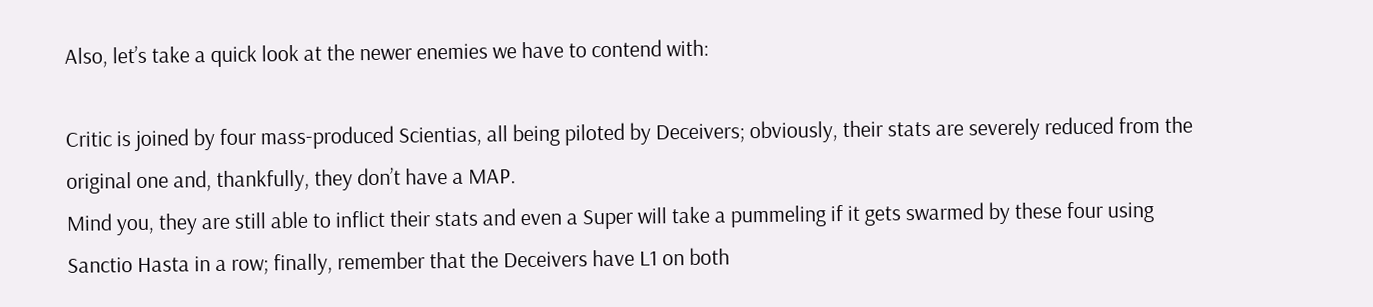Also, let’s take a quick look at the newer enemies we have to contend with:

Critic is joined by four mass-produced Scientias, all being piloted by Deceivers; obviously, their stats are severely reduced from the original one and, thankfully, they don’t have a MAP.
Mind you, they are still able to inflict their stats and even a Super will take a pummeling if it gets swarmed by these four using Sanctio Hasta in a row; finally, remember that the Deceivers have L1 on both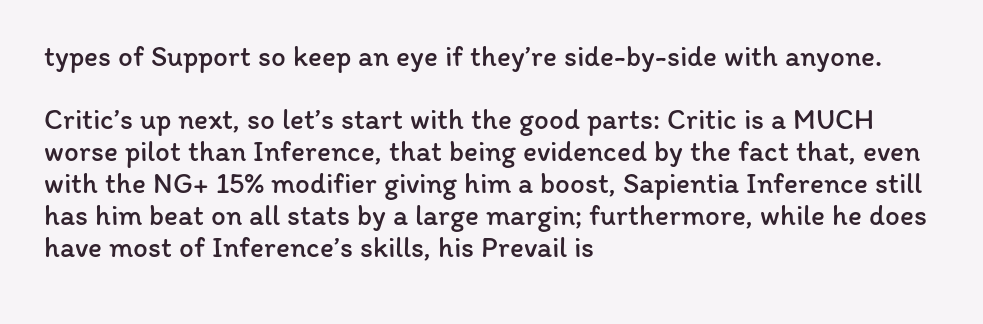types of Support so keep an eye if they’re side-by-side with anyone.

Critic’s up next, so let’s start with the good parts: Critic is a MUCH worse pilot than Inference, that being evidenced by the fact that, even with the NG+ 15% modifier giving him a boost, Sapientia Inference still has him beat on all stats by a large margin; furthermore, while he does have most of Inference’s skills, his Prevail is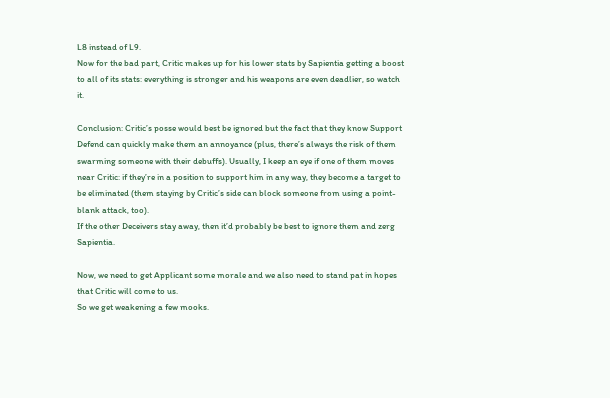L8 instead of L9.
Now for the bad part, Critic makes up for his lower stats by Sapientia getting a boost to all of its stats: everything is stronger and his weapons are even deadlier, so watch it.

Conclusion: Critic’s posse would best be ignored but the fact that they know Support Defend can quickly make them an annoyance (plus, there’s always the risk of them swarming someone with their debuffs). Usually, I keep an eye if one of them moves near Critic: if they’re in a position to support him in any way, they become a target to be eliminated (them staying by Critic’s side can block someone from using a point-blank attack, too).
If the other Deceivers stay away, then it’d probably be best to ignore them and zerg Sapientia.

Now, we need to get Applicant some morale and we also need to stand pat in hopes that Critic will come to us.
So we get weakening a few mooks.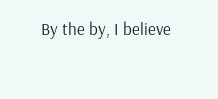By the by, I believe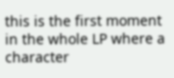this is the first moment in the whole LP where a character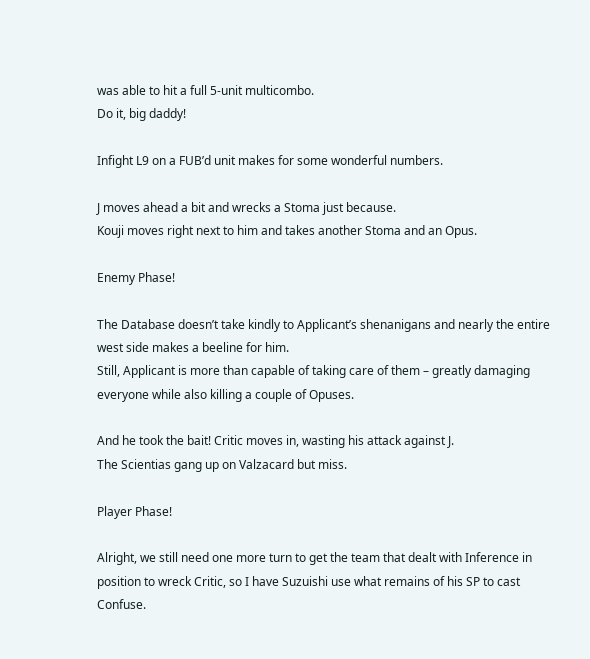was able to hit a full 5-unit multicombo.
Do it, big daddy!

Infight L9 on a FUB’d unit makes for some wonderful numbers.

J moves ahead a bit and wrecks a Stoma just because.
Kouji moves right next to him and takes another Stoma and an Opus.

Enemy Phase!

The Database doesn’t take kindly to Applicant’s shenanigans and nearly the entire west side makes a beeline for him.
Still, Applicant is more than capable of taking care of them – greatly damaging everyone while also killing a couple of Opuses.

And he took the bait! Critic moves in, wasting his attack against J.
The Scientias gang up on Valzacard but miss.

Player Phase!

Alright, we still need one more turn to get the team that dealt with Inference in position to wreck Critic, so I have Suzuishi use what remains of his SP to cast Confuse.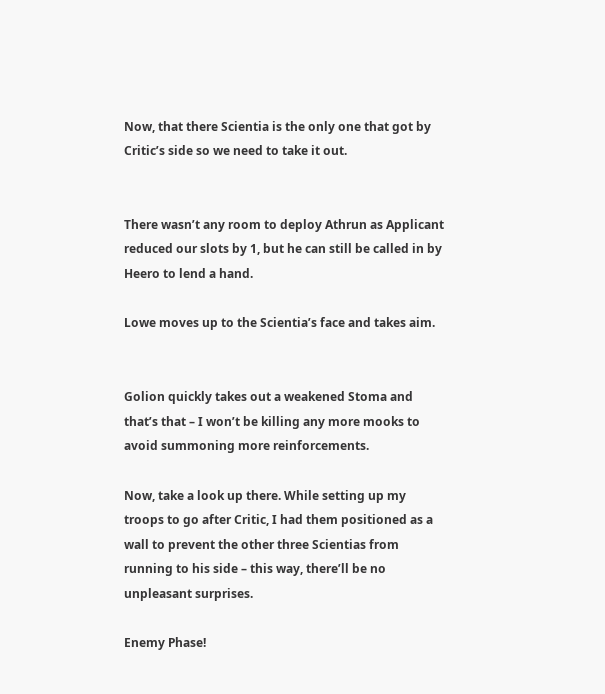Now, that there Scientia is the only one that got by Critic’s side so we need to take it out.


There wasn’t any room to deploy Athrun as Applicant reduced our slots by 1, but he can still be called in by Heero to lend a hand.

Lowe moves up to the Scientia’s face and takes aim.


Golion quickly takes out a weakened Stoma and that’s that – I won’t be killing any more mooks to avoid summoning more reinforcements.

Now, take a look up there. While setting up my troops to go after Critic, I had them positioned as a wall to prevent the other three Scientias from running to his side – this way, there’ll be no unpleasant surprises.

Enemy Phase!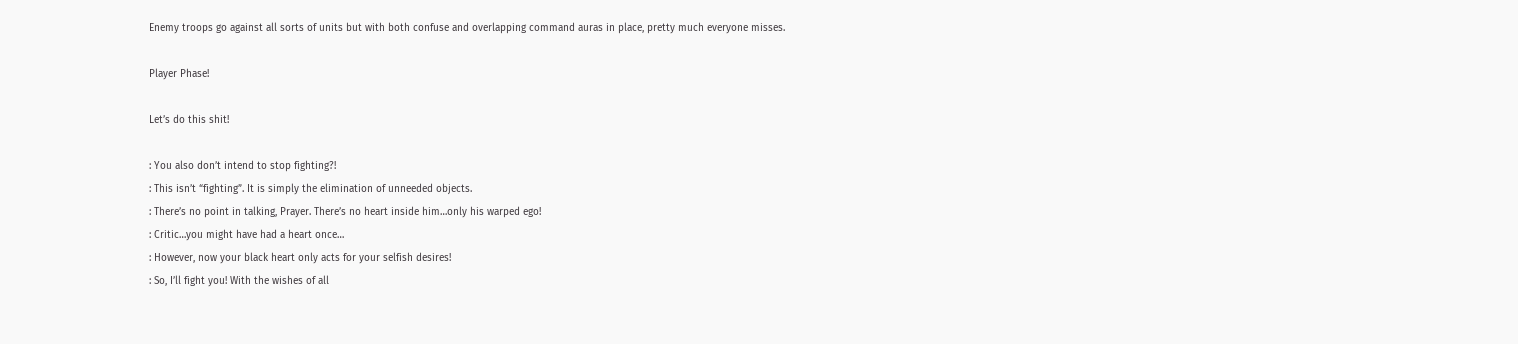Enemy troops go against all sorts of units but with both confuse and overlapping command auras in place, pretty much everyone misses.

Player Phase!

Let’s do this shit!

: You also don’t intend to stop fighting?!
: This isn’t “fighting”. It is simply the elimination of unneeded objects.
: There’s no point in talking, Prayer. There’s no heart inside him…only his warped ego!
: Critic…you might have had a heart once…
: However, now your black heart only acts for your selfish desires!
: So, I’ll fight you! With the wishes of all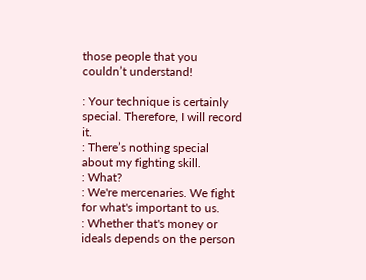those people that you couldn’t understand!

: Your technique is certainly special. Therefore, I will record it.
: There’s nothing special about my fighting skill.
: What?
: We're mercenaries. We fight for what's important to us.
: Whether that's money or ideals depends on the person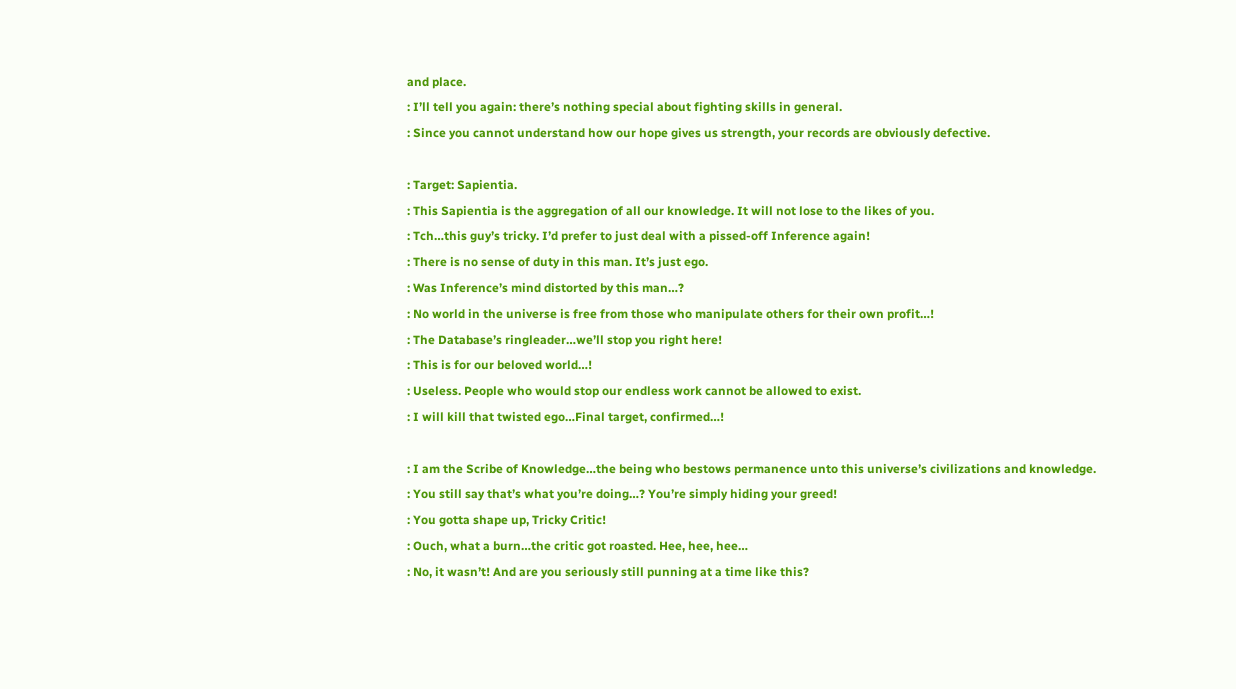and place.
: I’ll tell you again: there’s nothing special about fighting skills in general.
: Since you cannot understand how our hope gives us strength, your records are obviously defective.

: Target: Sapientia.
: This Sapientia is the aggregation of all our knowledge. It will not lose to the likes of you.
: Tch…this guy’s tricky. I’d prefer to just deal with a pissed-off Inference again!
: There is no sense of duty in this man. It’s just ego.
: Was Inference’s mind distorted by this man…?
: No world in the universe is free from those who manipulate others for their own profit…!
: The Database’s ringleader…we’ll stop you right here!
: This is for our beloved world…!
: Useless. People who would stop our endless work cannot be allowed to exist.
: I will kill that twisted ego…Final target, confirmed…!

: I am the Scribe of Knowledge…the being who bestows permanence unto this universe’s civilizations and knowledge.
: You still say that’s what you’re doing…? You’re simply hiding your greed!
: You gotta shape up, Tricky Critic!
: Ouch, what a burn…the critic got roasted. Hee, hee, hee…
: No, it wasn’t! And are you seriously still punning at a time like this?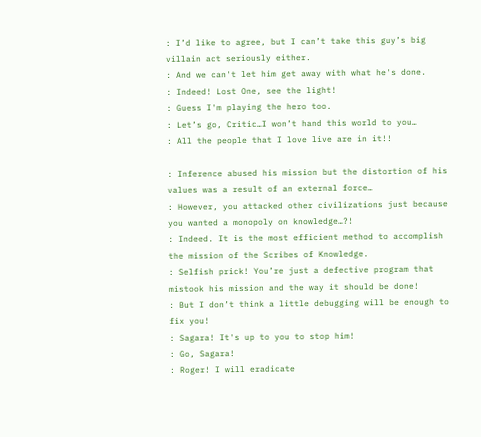: I’d like to agree, but I can’t take this guy’s big villain act seriously either.
: And we can't let him get away with what he's done.
: Indeed! Lost One, see the light!
: Guess I'm playing the hero too.
: Let’s go, Critic…I won’t hand this world to you…
: All the people that I love live are in it!!

: Inference abused his mission but the distortion of his values was a result of an external force…
: However, you attacked other civilizations just because you wanted a monopoly on knowledge…?!
: Indeed. It is the most efficient method to accomplish the mission of the Scribes of Knowledge.
: Selfish prick! You’re just a defective program that mistook his mission and the way it should be done!
: But I don’t think a little debugging will be enough to fix you!
: Sagara! It's up to you to stop him!
: Go, Sagara!
: Roger! I will eradicate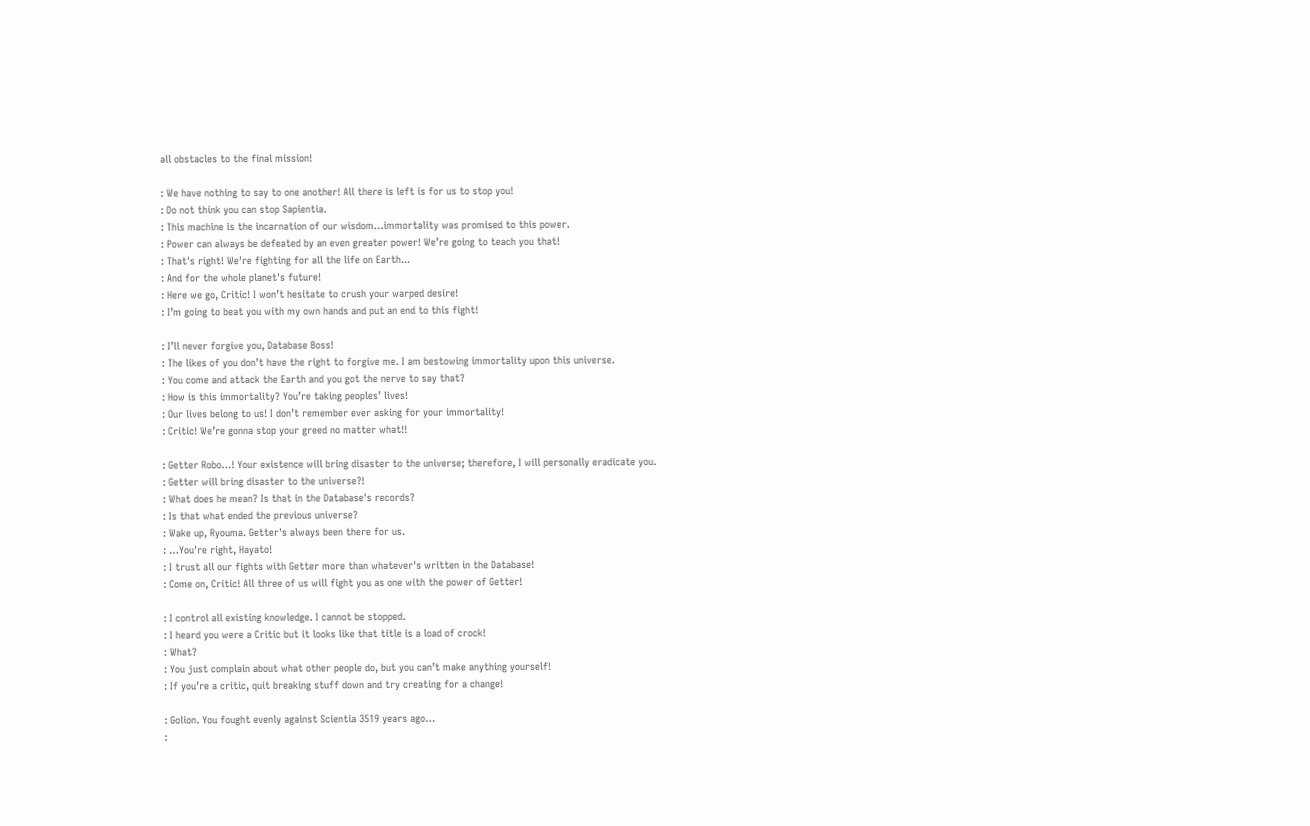all obstacles to the final mission!

: We have nothing to say to one another! All there is left is for us to stop you!
: Do not think you can stop Sapientia.
: This machine is the incarnation of our wisdom…immortality was promised to this power.
: Power can always be defeated by an even greater power! We’re going to teach you that!
: That's right! We're fighting for all the life on Earth...
: And for the whole planet's future!
: Here we go, Critic! I won’t hesitate to crush your warped desire!
: I’m going to beat you with my own hands and put an end to this fight!

: I’ll never forgive you, Database Boss!
: The likes of you don’t have the right to forgive me. I am bestowing immortality upon this universe.
: You come and attack the Earth and you got the nerve to say that?
: How is this immortality? You’re taking peoples’ lives!
: Our lives belong to us! I don’t remember ever asking for your immortality!
: Critic! We’re gonna stop your greed no matter what!!

: Getter Robo…! Your existence will bring disaster to the universe; therefore, I will personally eradicate you.
: Getter will bring disaster to the universe?!
: What does he mean? Is that in the Database's records?
: Is that what ended the previous universe?
: Wake up, Ryouma. Getter's always been there for us.
: …You're right, Hayato!
: I trust all our fights with Getter more than whatever's written in the Database!
: Come on, Critic! All three of us will fight you as one with the power of Getter!

: I control all existing knowledge. I cannot be stopped.
: I heard you were a Critic but it looks like that title is a load of crock!
: What?
: You just complain about what other people do, but you can’t make anything yourself!
: If you’re a critic, quit breaking stuff down and try creating for a change!

: Golion. You fought evenly against Scientia 3519 years ago…
: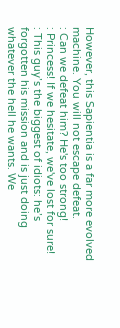However, this Sapientia is a far more evolved machine. You will not escape defeat.
: Can we defeat him? He's too strong!
: Princess! If we hesitate, we've lost for sure!
: This guy’s the biggest of idiots: he’s forgotten his mission and is just doing whatever the hell he wants. We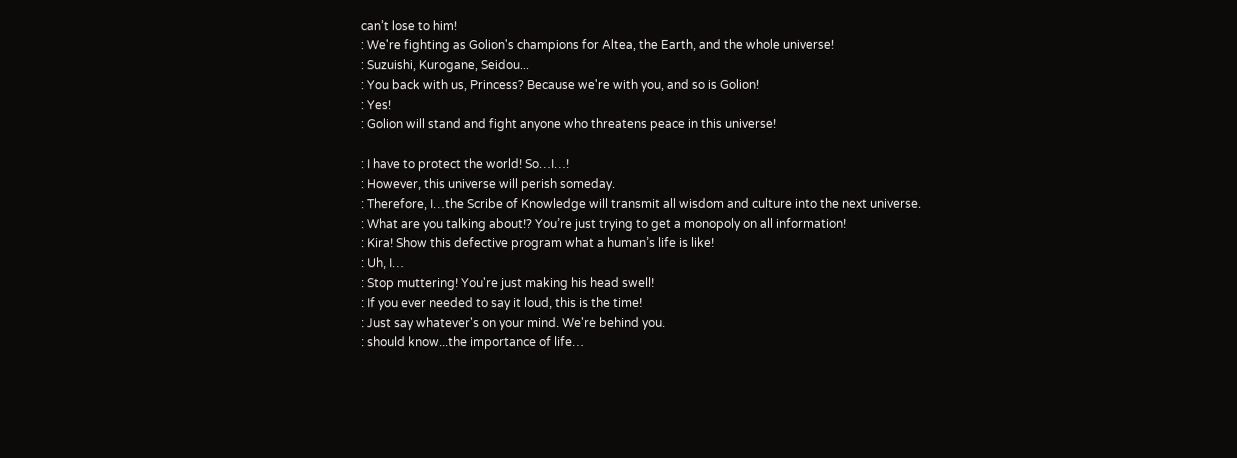can’t lose to him!
: We're fighting as Golion's champions for Altea, the Earth, and the whole universe!
: Suzuishi, Kurogane, Seidou...
: You back with us, Princess? Because we're with you, and so is Golion!
: Yes!
: Golion will stand and fight anyone who threatens peace in this universe!

: I have to protect the world! So…I…!
: However, this universe will perish someday.
: Therefore, I…the Scribe of Knowledge will transmit all wisdom and culture into the next universe.
: What are you talking about!? You’re just trying to get a monopoly on all information!
: Kira! Show this defective program what a human’s life is like!
: Uh, I…
: Stop muttering! You're just making his head swell!
: If you ever needed to say it loud, this is the time!
: Just say whatever's on your mind. We're behind you.
: should know...the importance of life…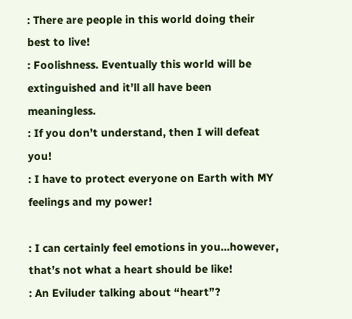: There are people in this world doing their best to live!
: Foolishness. Eventually this world will be extinguished and it’ll all have been meaningless.
: If you don’t understand, then I will defeat you!
: I have to protect everyone on Earth with MY feelings and my power!

: I can certainly feel emotions in you…however, that’s not what a heart should be like!
: An Eviluder talking about “heart”?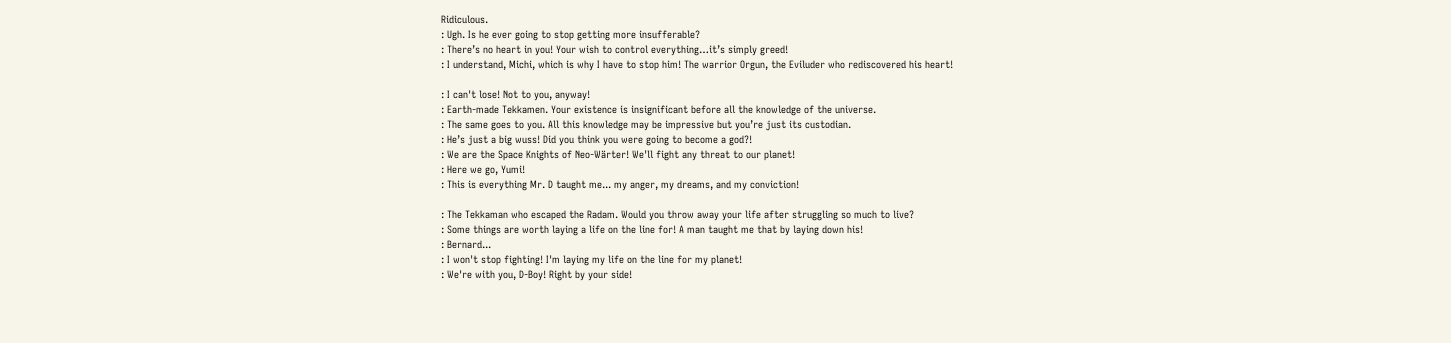Ridiculous.
: Ugh. Is he ever going to stop getting more insufferable?
: There’s no heart in you! Your wish to control everything…it’s simply greed!
: I understand, Michi, which is why I have to stop him! The warrior Orgun, the Eviluder who rediscovered his heart!

: I can't lose! Not to you, anyway!
: Earth-made Tekkamen. Your existence is insignificant before all the knowledge of the universe.
: The same goes to you. All this knowledge may be impressive but you’re just its custodian.
: He’s just a big wuss! Did you think you were going to become a god?!
: We are the Space Knights of Neo-Wärter! We'll fight any threat to our planet!
: Here we go, Yumi!
: This is everything Mr. D taught me... my anger, my dreams, and my conviction!

: The Tekkaman who escaped the Radam. Would you throw away your life after struggling so much to live?
: Some things are worth laying a life on the line for! A man taught me that by laying down his!
: Bernard...
: I won't stop fighting! I'm laying my life on the line for my planet!
: We're with you, D-Boy! Right by your side!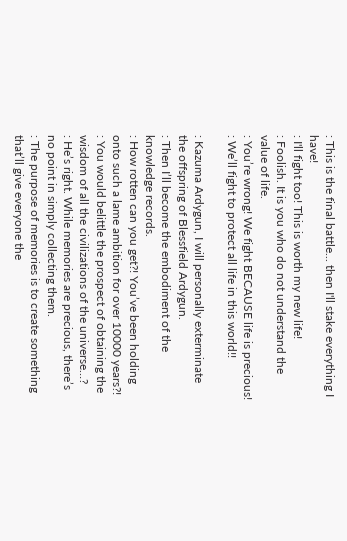: This is the final battle... then I'll stake everything I have!
: I'll fight too! This is worth my new life!
: Foolish. It is you who do not understand the value of life.
: You’re wrong! We fight BECAUSE life is precious!
: We’ll fight to protect all life in this world!!

: Kazuma Ardygun, I will personally exterminate the offspring of Blessfield Ardygun.
: Then I’ll become the embodiment of the knowledge records.
: How rotten can you get?! You’ve been holding onto such a lame ambition for over 10000 years?!
: You would belittle the prospect of obtaining the wisdom of all the civilizations of the universe…?
: He’s right. While memories are precious, there’s no point in simply collecting them.
: The purpose of memories is to create something that’ll give everyone the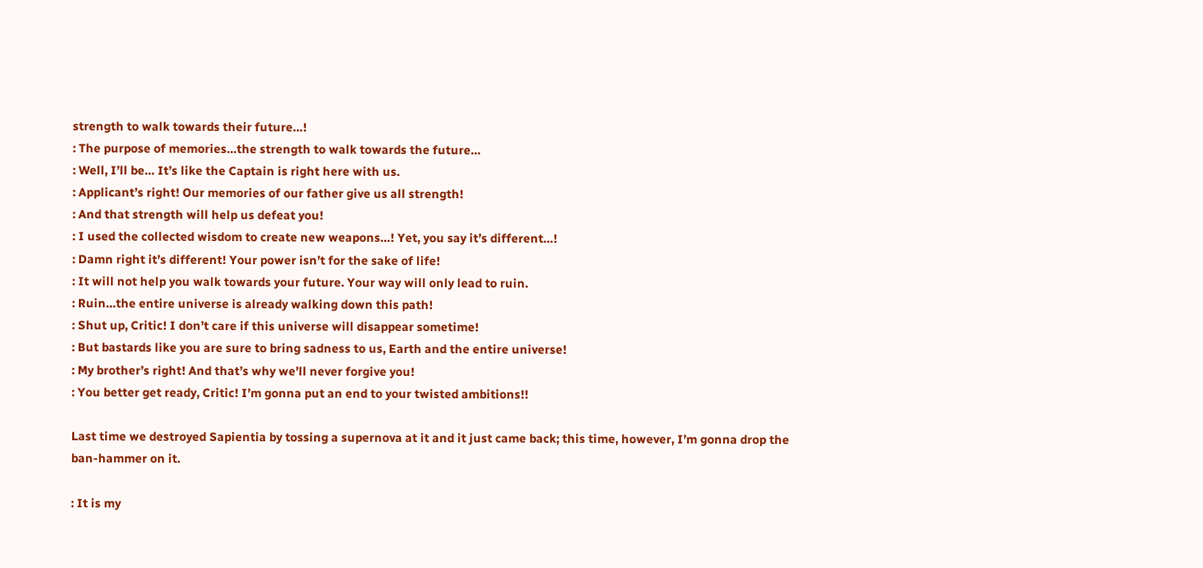strength to walk towards their future…!
: The purpose of memories…the strength to walk towards the future…
: Well, I’ll be… It’s like the Captain is right here with us.
: Applicant’s right! Our memories of our father give us all strength!
: And that strength will help us defeat you!
: I used the collected wisdom to create new weapons…! Yet, you say it’s different…!
: Damn right it’s different! Your power isn’t for the sake of life!
: It will not help you walk towards your future. Your way will only lead to ruin.
: Ruin…the entire universe is already walking down this path!
: Shut up, Critic! I don’t care if this universe will disappear sometime!
: But bastards like you are sure to bring sadness to us, Earth and the entire universe!
: My brother’s right! And that’s why we’ll never forgive you!
: You better get ready, Critic! I’m gonna put an end to your twisted ambitions!!

Last time we destroyed Sapientia by tossing a supernova at it and it just came back; this time, however, I’m gonna drop the ban-hammer on it.

: It is my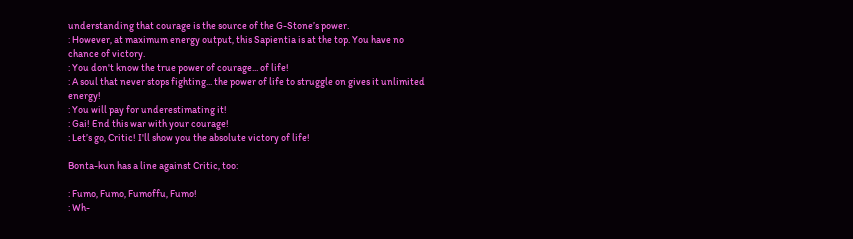understanding that courage is the source of the G-Stone’s power.
: However, at maximum energy output, this Sapientia is at the top. You have no chance of victory.
: You don't know the true power of courage... of life!
: A soul that never stops fighting... the power of life to struggle on gives it unlimited energy!
: You will pay for underestimating it!
: Gai! End this war with your courage!
: Let’s go, Critic! I'll show you the absolute victory of life!

Bonta-kun has a line against Critic, too:

: Fumo, Fumo, Fumoffu, Fumo!
: Wh-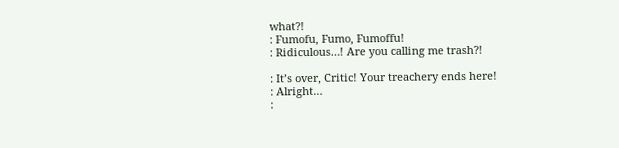what?!
: Fumofu, Fumo, Fumoffu!
: Ridiculous…! Are you calling me trash?!

: It’s over, Critic! Your treachery ends here!
: Alright…
: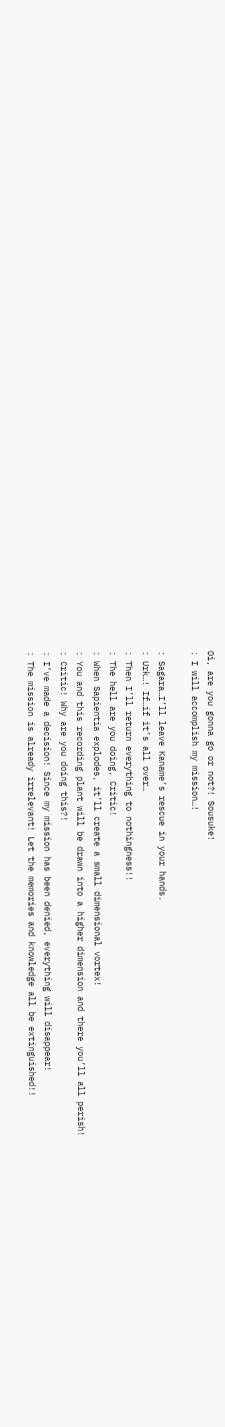Oi, are you gonna go or not?! Sousuke!
: I will accomplish my mission…!

: Sagara…I’ll leave Kaname’s rescue in your hands.
: Urk…! If…if it’s all over…
: Then I’ll return everything to nothingness!!
: The hell are you doing, Critic!
: When Sapientia explodes, it’ll create a small dimensional vortex!
: You and this recording plant will be drawn into a higher dimension and there you’ll all perish!
: Critic! Why are you doing this?!
: I’ve made a decision! Since my mission has been denied, everything will disappear!
: The mission is already irrelevant! Let the memories and knowledge all be extinguished!!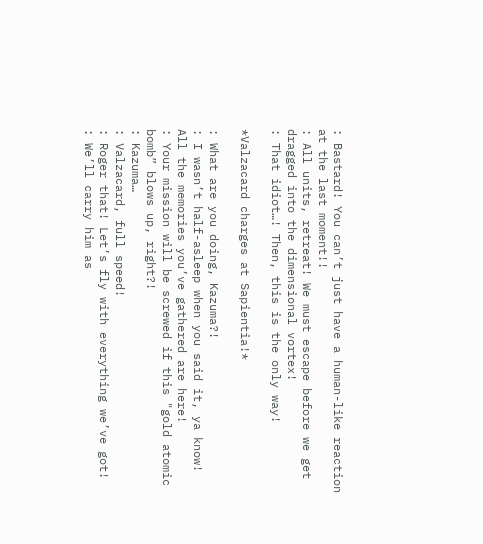: Bastard! You can’t just have a human-like reaction at the last moment!!
: All units, retreat! We must escape before we get dragged into the dimensional vortex!
: That idiot…! Then, this is the only way!

*Valzacard charges at Sapientia!*

: What are you doing, Kazuma?!
: I wasn’t half-asleep when you said it, ya know! All the memories you’ve gathered are here!
: Your mission will be screwed if this "gold atomic bomb” blows up, right?!
: Kazuma…
: Valzacard, full speed!
: Roger that! Let’s fly with everything we’ve got!
: We’ll carry him as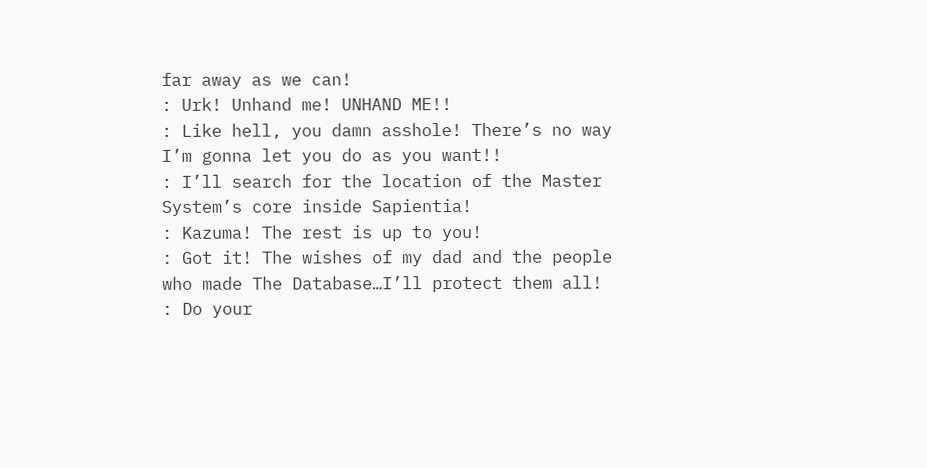far away as we can!
: Urk! Unhand me! UNHAND ME!!
: Like hell, you damn asshole! There’s no way I’m gonna let you do as you want!!
: I’ll search for the location of the Master System’s core inside Sapientia!
: Kazuma! The rest is up to you!
: Got it! The wishes of my dad and the people who made The Database…I’ll protect them all!
: Do your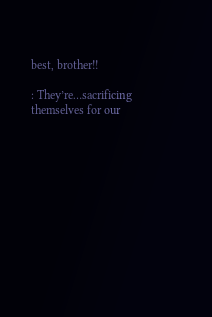best, brother!!

: They’re…sacrificing themselves for our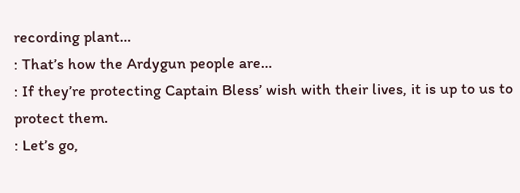recording plant…
: That’s how the Ardygun people are…
: If they’re protecting Captain Bless’ wish with their lives, it is up to us to protect them.
: Let’s go,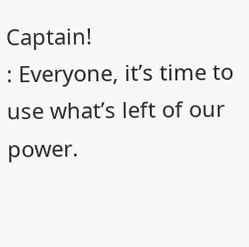Captain!
: Everyone, it’s time to use what’s left of our power.